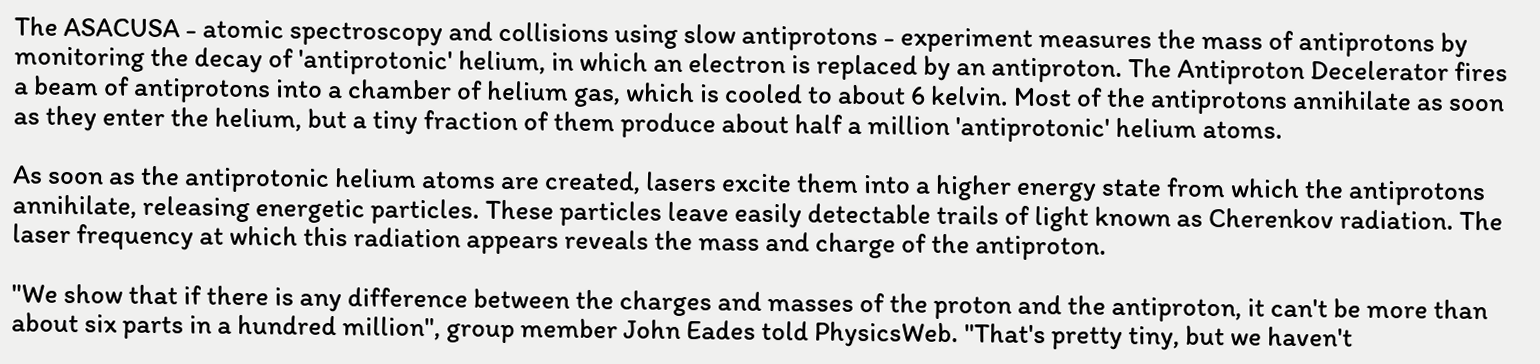The ASACUSA - atomic spectroscopy and collisions using slow antiprotons - experiment measures the mass of antiprotons by monitoring the decay of 'antiprotonic' helium, in which an electron is replaced by an antiproton. The Antiproton Decelerator fires a beam of antiprotons into a chamber of helium gas, which is cooled to about 6 kelvin. Most of the antiprotons annihilate as soon as they enter the helium, but a tiny fraction of them produce about half a million 'antiprotonic' helium atoms.

As soon as the antiprotonic helium atoms are created, lasers excite them into a higher energy state from which the antiprotons annihilate, releasing energetic particles. These particles leave easily detectable trails of light known as Cherenkov radiation. The laser frequency at which this radiation appears reveals the mass and charge of the antiproton.

"We show that if there is any difference between the charges and masses of the proton and the antiproton, it can't be more than about six parts in a hundred million", group member John Eades told PhysicsWeb. "That's pretty tiny, but we haven't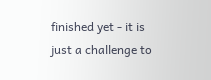finished yet - it is just a challenge to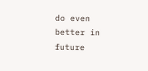do even better in future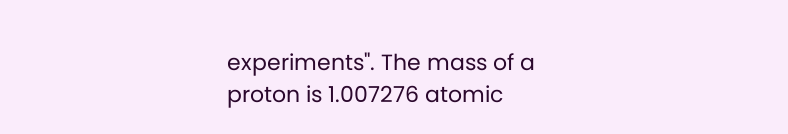experiments". The mass of a proton is 1.007276 atomic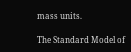mass units.

The Standard Model of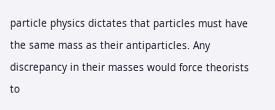particle physics dictates that particles must have the same mass as their antiparticles. Any discrepancy in their masses would force theorists to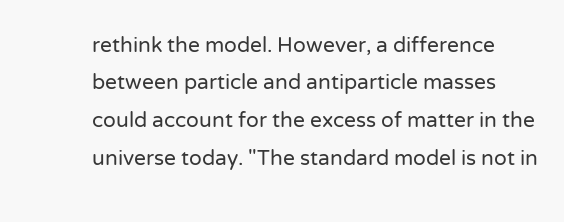rethink the model. However, a difference between particle and antiparticle masses could account for the excess of matter in the universe today. "The standard model is not in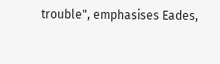trouble", emphasises Eades,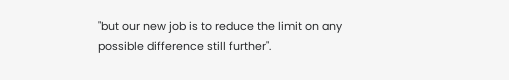"but our new job is to reduce the limit on any possible difference still further".